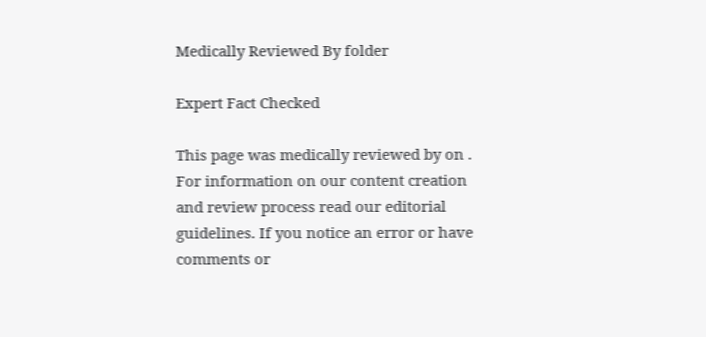Medically Reviewed By folder

Expert Fact Checked

This page was medically reviewed by on . For information on our content creation and review process read our editorial guidelines. If you notice an error or have comments or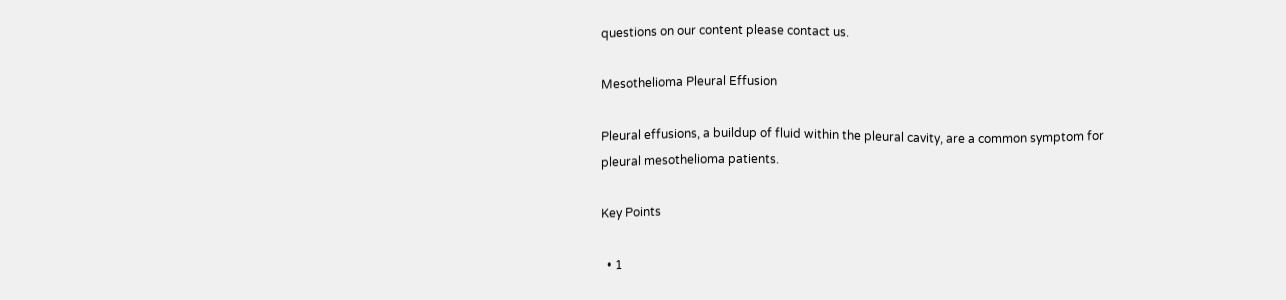questions on our content please contact us.

Mesothelioma Pleural Effusion

Pleural effusions, a buildup of fluid within the pleural cavity, are a common symptom for pleural mesothelioma patients.

Key Points

  • 1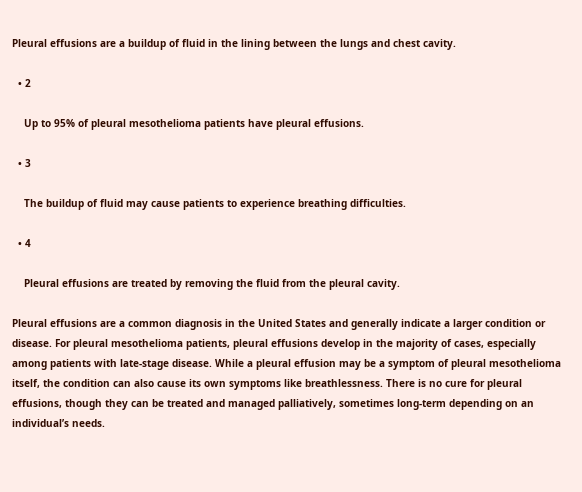Pleural effusions are a buildup of fluid in the lining between the lungs and chest cavity.

  • 2

    Up to 95% of pleural mesothelioma patients have pleural effusions.

  • 3

    The buildup of fluid may cause patients to experience breathing difficulties.

  • 4

    Pleural effusions are treated by removing the fluid from the pleural cavity.

Pleural effusions are a common diagnosis in the United States and generally indicate a larger condition or disease. For pleural mesothelioma patients, pleural effusions develop in the majority of cases, especially among patients with late-stage disease. While a pleural effusion may be a symptom of pleural mesothelioma itself, the condition can also cause its own symptoms like breathlessness. There is no cure for pleural effusions, though they can be treated and managed palliatively, sometimes long-term depending on an individual’s needs.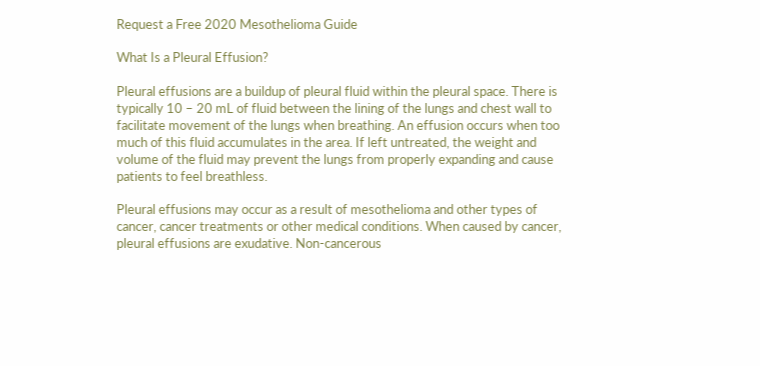Request a Free 2020 Mesothelioma Guide

What Is a Pleural Effusion?

Pleural effusions are a buildup of pleural fluid within the pleural space. There is typically 10 – 20 mL of fluid between the lining of the lungs and chest wall to facilitate movement of the lungs when breathing. An effusion occurs when too much of this fluid accumulates in the area. If left untreated, the weight and volume of the fluid may prevent the lungs from properly expanding and cause patients to feel breathless.

Pleural effusions may occur as a result of mesothelioma and other types of cancer, cancer treatments or other medical conditions. When caused by cancer, pleural effusions are exudative. Non-cancerous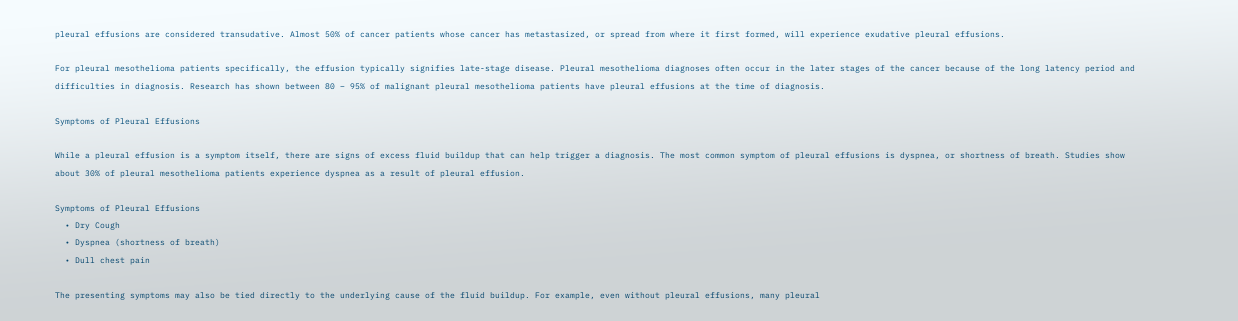pleural effusions are considered transudative. Almost 50% of cancer patients whose cancer has metastasized, or spread from where it first formed, will experience exudative pleural effusions.

For pleural mesothelioma patients specifically, the effusion typically signifies late-stage disease. Pleural mesothelioma diagnoses often occur in the later stages of the cancer because of the long latency period and difficulties in diagnosis. Research has shown between 80 – 95% of malignant pleural mesothelioma patients have pleural effusions at the time of diagnosis.

Symptoms of Pleural Effusions

While a pleural effusion is a symptom itself, there are signs of excess fluid buildup that can help trigger a diagnosis. The most common symptom of pleural effusions is dyspnea, or shortness of breath. Studies show about 30% of pleural mesothelioma patients experience dyspnea as a result of pleural effusion.

Symptoms of Pleural Effusions
  • Dry Cough
  • Dyspnea (shortness of breath)
  • Dull chest pain

The presenting symptoms may also be tied directly to the underlying cause of the fluid buildup. For example, even without pleural effusions, many pleural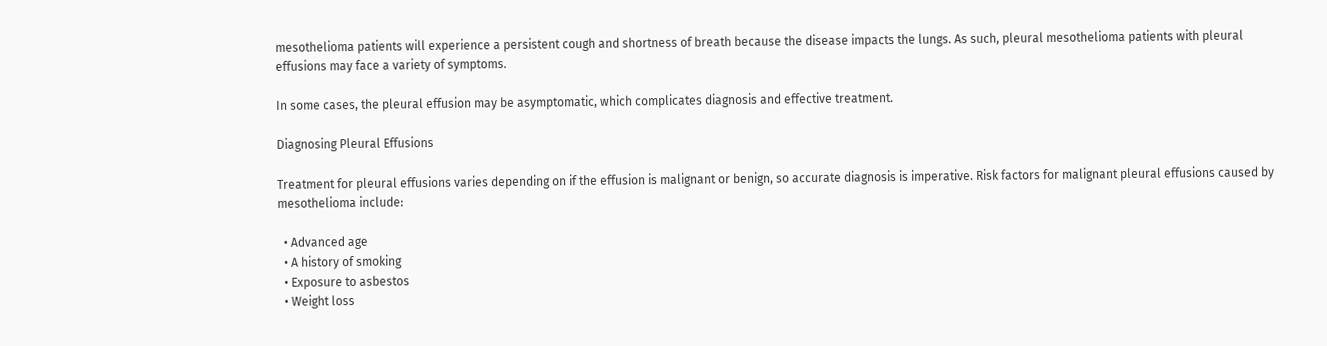mesothelioma patients will experience a persistent cough and shortness of breath because the disease impacts the lungs. As such, pleural mesothelioma patients with pleural effusions may face a variety of symptoms.

In some cases, the pleural effusion may be asymptomatic, which complicates diagnosis and effective treatment.

Diagnosing Pleural Effusions

Treatment for pleural effusions varies depending on if the effusion is malignant or benign, so accurate diagnosis is imperative. Risk factors for malignant pleural effusions caused by mesothelioma include:

  • Advanced age
  • A history of smoking
  • Exposure to asbestos
  • Weight loss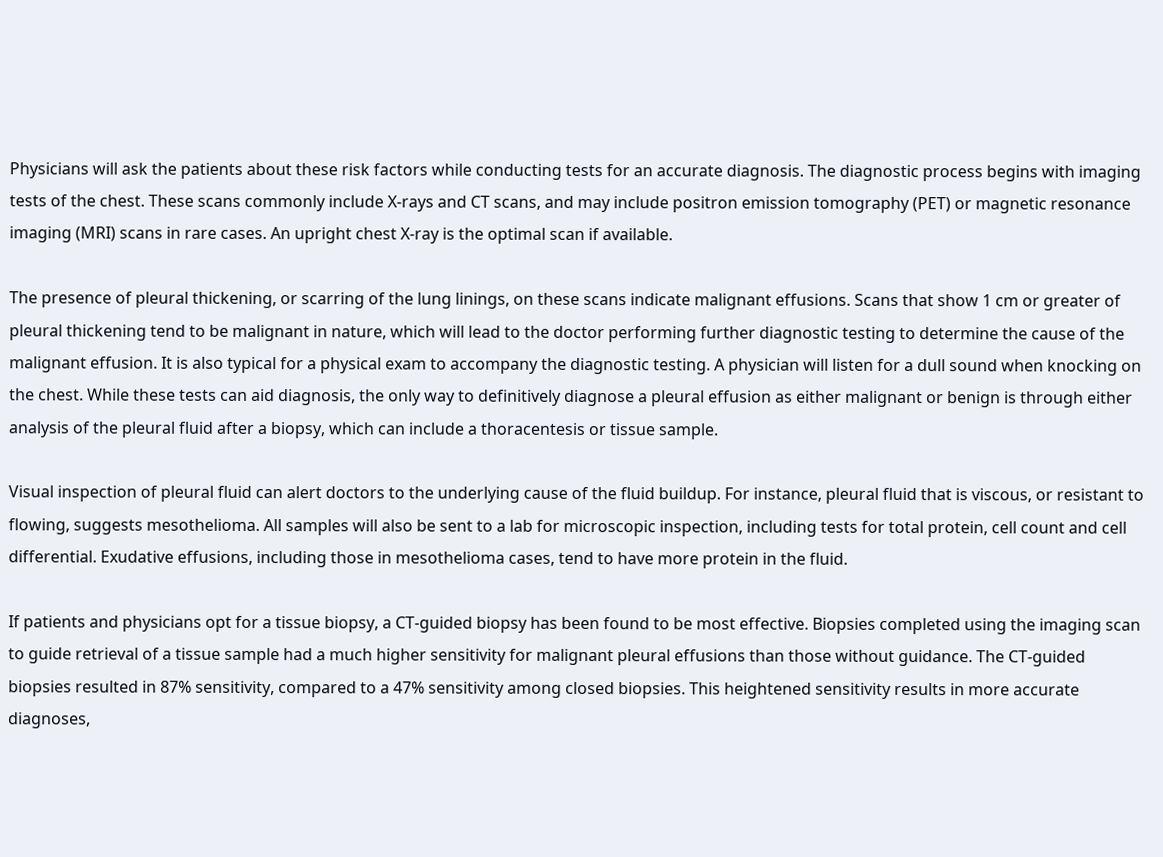Physicians will ask the patients about these risk factors while conducting tests for an accurate diagnosis. The diagnostic process begins with imaging tests of the chest. These scans commonly include X-rays and CT scans, and may include positron emission tomography (PET) or magnetic resonance imaging (MRI) scans in rare cases. An upright chest X-ray is the optimal scan if available.

The presence of pleural thickening, or scarring of the lung linings, on these scans indicate malignant effusions. Scans that show 1 cm or greater of pleural thickening tend to be malignant in nature, which will lead to the doctor performing further diagnostic testing to determine the cause of the malignant effusion. It is also typical for a physical exam to accompany the diagnostic testing. A physician will listen for a dull sound when knocking on the chest. While these tests can aid diagnosis, the only way to definitively diagnose a pleural effusion as either malignant or benign is through either analysis of the pleural fluid after a biopsy, which can include a thoracentesis or tissue sample.

Visual inspection of pleural fluid can alert doctors to the underlying cause of the fluid buildup. For instance, pleural fluid that is viscous, or resistant to flowing, suggests mesothelioma. All samples will also be sent to a lab for microscopic inspection, including tests for total protein, cell count and cell differential. Exudative effusions, including those in mesothelioma cases, tend to have more protein in the fluid.

If patients and physicians opt for a tissue biopsy, a CT-guided biopsy has been found to be most effective. Biopsies completed using the imaging scan to guide retrieval of a tissue sample had a much higher sensitivity for malignant pleural effusions than those without guidance. The CT-guided biopsies resulted in 87% sensitivity, compared to a 47% sensitivity among closed biopsies. This heightened sensitivity results in more accurate diagnoses,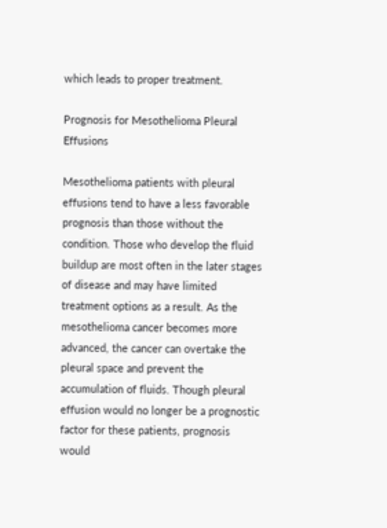which leads to proper treatment.

Prognosis for Mesothelioma Pleural Effusions

Mesothelioma patients with pleural effusions tend to have a less favorable prognosis than those without the condition. Those who develop the fluid buildup are most often in the later stages of disease and may have limited treatment options as a result. As the mesothelioma cancer becomes more advanced, the cancer can overtake the pleural space and prevent the accumulation of fluids. Though pleural effusion would no longer be a prognostic factor for these patients, prognosis would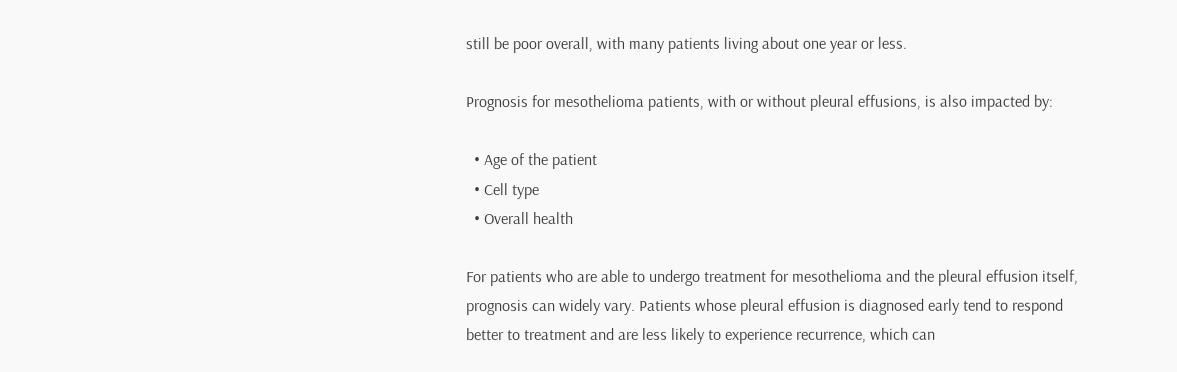still be poor overall, with many patients living about one year or less.

Prognosis for mesothelioma patients, with or without pleural effusions, is also impacted by:

  • Age of the patient
  • Cell type
  • Overall health

For patients who are able to undergo treatment for mesothelioma and the pleural effusion itself, prognosis can widely vary. Patients whose pleural effusion is diagnosed early tend to respond better to treatment and are less likely to experience recurrence, which can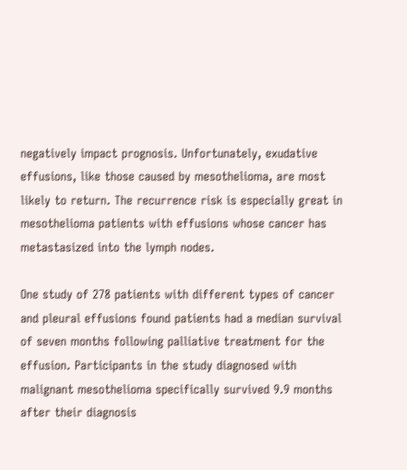negatively impact prognosis. Unfortunately, exudative effusions, like those caused by mesothelioma, are most likely to return. The recurrence risk is especially great in mesothelioma patients with effusions whose cancer has metastasized into the lymph nodes.

One study of 278 patients with different types of cancer and pleural effusions found patients had a median survival of seven months following palliative treatment for the effusion. Participants in the study diagnosed with malignant mesothelioma specifically survived 9.9 months after their diagnosis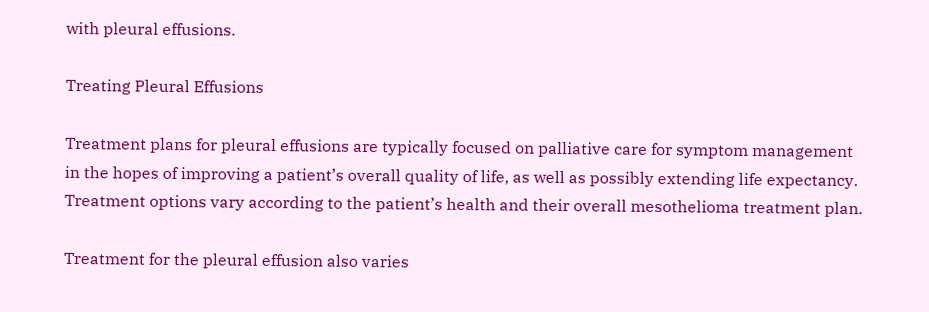with pleural effusions.

Treating Pleural Effusions

Treatment plans for pleural effusions are typically focused on palliative care for symptom management in the hopes of improving a patient’s overall quality of life, as well as possibly extending life expectancy. Treatment options vary according to the patient’s health and their overall mesothelioma treatment plan.

Treatment for the pleural effusion also varies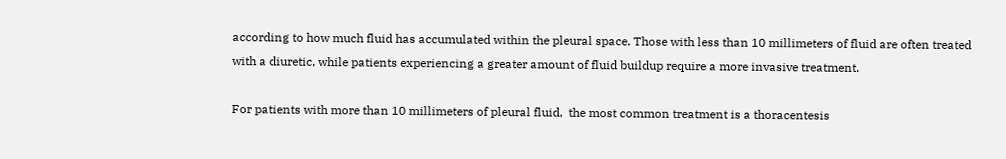according to how much fluid has accumulated within the pleural space. Those with less than 10 millimeters of fluid are often treated with a diuretic, while patients experiencing a greater amount of fluid buildup require a more invasive treatment.

For patients with more than 10 millimeters of pleural fluid,  the most common treatment is a thoracentesis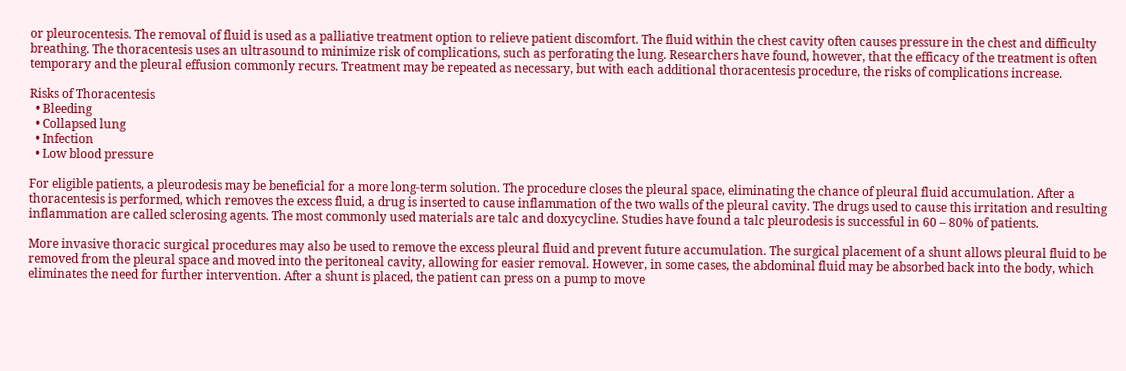or pleurocentesis. The removal of fluid is used as a palliative treatment option to relieve patient discomfort. The fluid within the chest cavity often causes pressure in the chest and difficulty breathing. The thoracentesis uses an ultrasound to minimize risk of complications, such as perforating the lung. Researchers have found, however, that the efficacy of the treatment is often temporary and the pleural effusion commonly recurs. Treatment may be repeated as necessary, but with each additional thoracentesis procedure, the risks of complications increase.

Risks of Thoracentesis
  • Bleeding
  • Collapsed lung
  • Infection
  • Low blood pressure

For eligible patients, a pleurodesis may be beneficial for a more long-term solution. The procedure closes the pleural space, eliminating the chance of pleural fluid accumulation. After a thoracentesis is performed, which removes the excess fluid, a drug is inserted to cause inflammation of the two walls of the pleural cavity. The drugs used to cause this irritation and resulting inflammation are called sclerosing agents. The most commonly used materials are talc and doxycycline. Studies have found a talc pleurodesis is successful in 60 – 80% of patients.

More invasive thoracic surgical procedures may also be used to remove the excess pleural fluid and prevent future accumulation. The surgical placement of a shunt allows pleural fluid to be removed from the pleural space and moved into the peritoneal cavity, allowing for easier removal. However, in some cases, the abdominal fluid may be absorbed back into the body, which eliminates the need for further intervention. After a shunt is placed, the patient can press on a pump to move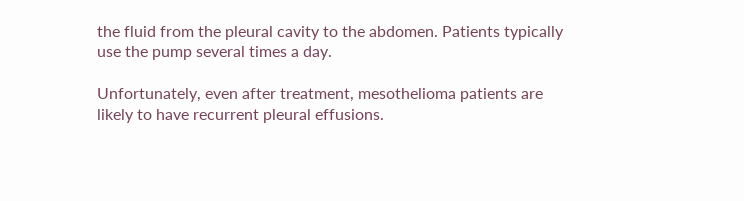the fluid from the pleural cavity to the abdomen. Patients typically use the pump several times a day.

Unfortunately, even after treatment, mesothelioma patients are likely to have recurrent pleural effusions.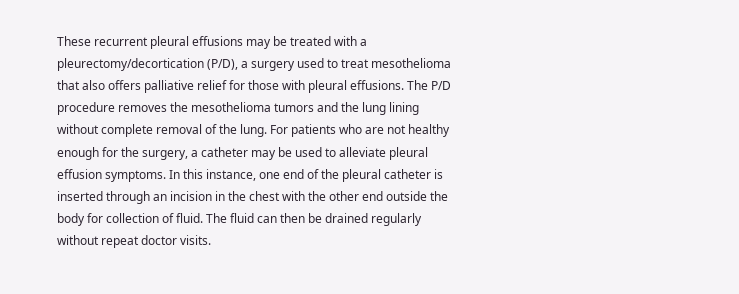These recurrent pleural effusions may be treated with a pleurectomy/decortication (P/D), a surgery used to treat mesothelioma that also offers palliative relief for those with pleural effusions. The P/D procedure removes the mesothelioma tumors and the lung lining without complete removal of the lung. For patients who are not healthy enough for the surgery, a catheter may be used to alleviate pleural effusion symptoms. In this instance, one end of the pleural catheter is inserted through an incision in the chest with the other end outside the body for collection of fluid. The fluid can then be drained regularly without repeat doctor visits.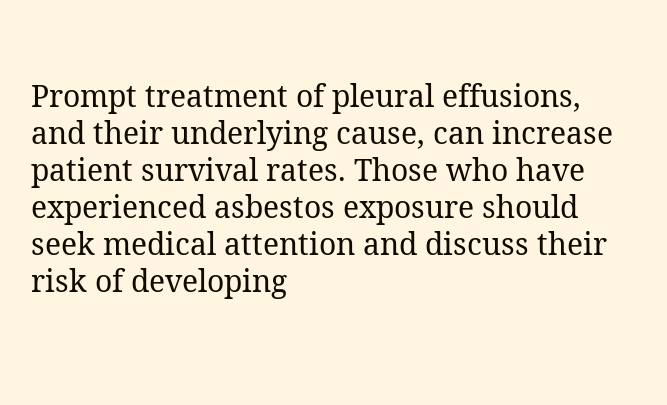Prompt treatment of pleural effusions, and their underlying cause, can increase patient survival rates. Those who have experienced asbestos exposure should seek medical attention and discuss their risk of developing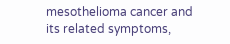mesothelioma cancer and its related symptoms,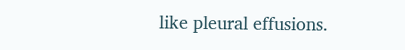like pleural effusions.